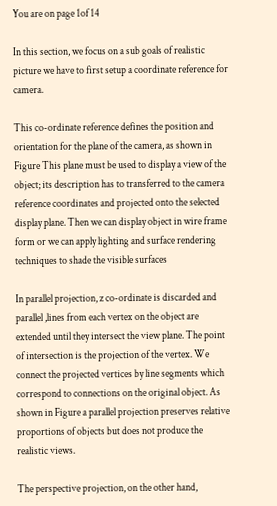You are on page 1of 14

In this section, we focus on a sub goals of realistic picture we have to first setup a coordinate reference for camera.

This co-ordinate reference defines the position and orientation for the plane of the camera, as shown in Figure This plane must be used to display a view of the object; its description has to transferred to the camera reference coordinates and projected onto the selected display plane. Then we can display object in wire frame form or we can apply lighting and surface rendering techniques to shade the visible surfaces

In parallel projection, z co-ordinate is discarded and parallel ,lines from each vertex on the object are extended until they intersect the view plane. The point of intersection is the projection of the vertex. We connect the projected vertices by line segments which correspond to connections on the original object. As shown in Figure a parallel projection preserves relative proportions of objects but does not produce the realistic views.

The perspective projection, on the other hand,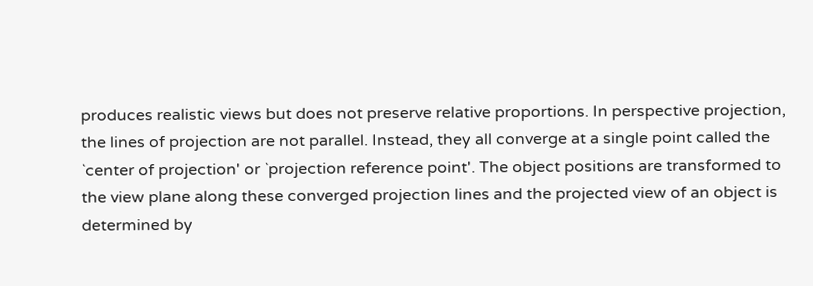produces realistic views but does not preserve relative proportions. In perspective projection, the lines of projection are not parallel. Instead, they all converge at a single point called the `center of projection' or `projection reference point'. The object positions are transformed to the view plane along these converged projection lines and the projected view of an object is determined by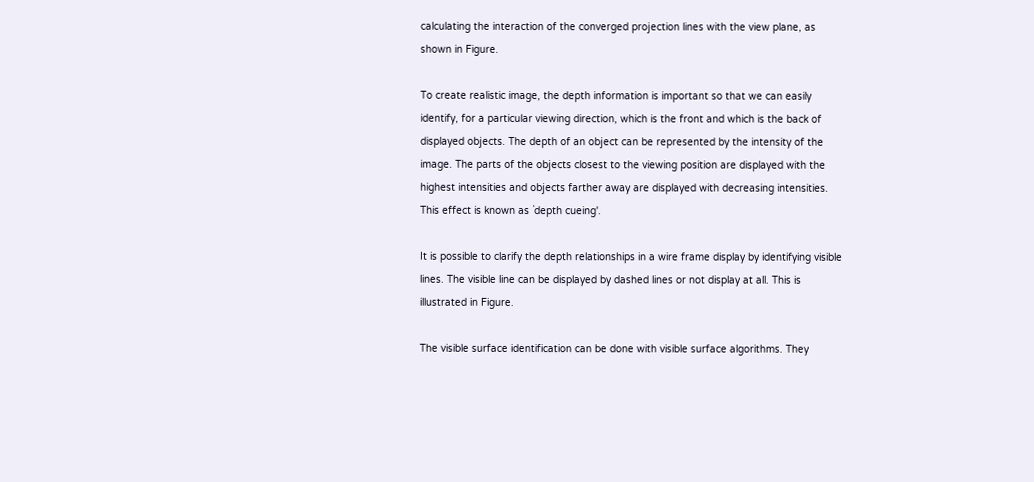calculating the interaction of the converged projection lines with the view plane, as shown in Figure.

To create realistic image, the depth information is important so that we can easily identify, for a particular viewing direction, which is the front and which is the back of displayed objects. The depth of an object can be represented by the intensity of the image. The parts of the objects closest to the viewing position are displayed with the highest intensities and objects farther away are displayed with decreasing intensities. This effect is known as `depth cueing'.

It is possible to clarify the depth relationships in a wire frame display by identifying visible lines. The visible line can be displayed by dashed lines or not display at all. This is illustrated in Figure.

The visible surface identification can be done with visible surface algorithms. They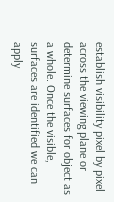establish visibility pixel by pixel across the viewing plane or determine surfaces for object as a whole. Once the visible, surfaces are identified we can apply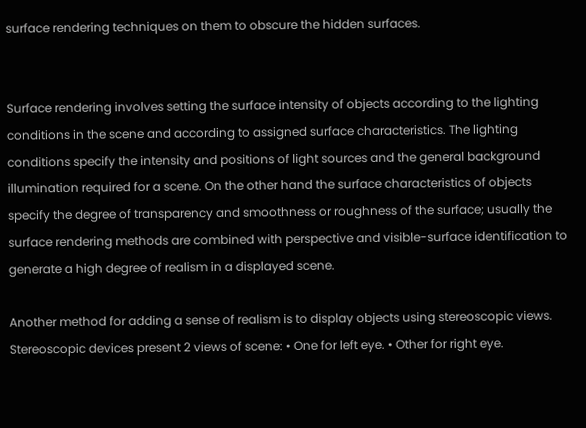surface rendering techniques on them to obscure the hidden surfaces.


Surface rendering involves setting the surface intensity of objects according to the lighting conditions in the scene and according to assigned surface characteristics. The lighting conditions specify the intensity and positions of light sources and the general background illumination required for a scene. On the other hand the surface characteristics of objects specify the degree of transparency and smoothness or roughness of the surface; usually the surface rendering methods are combined with perspective and visible-surface identification to generate a high degree of realism in a displayed scene.

Another method for adding a sense of realism is to display objects using stereoscopic views. Stereoscopic devices present 2 views of scene: • One for left eye. • Other for right eye.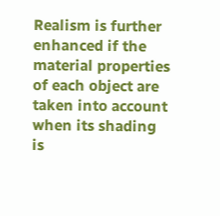Realism is further enhanced if the material properties of each object are taken into account when its shading is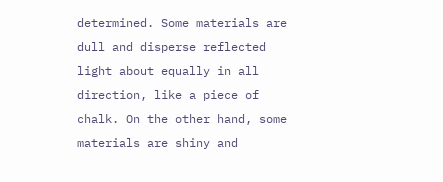determined. Some materials are dull and disperse reflected light about equally in all direction, like a piece of chalk. On the other hand, some materials are shiny and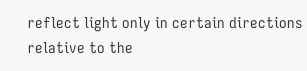reflect light only in certain directions relative to the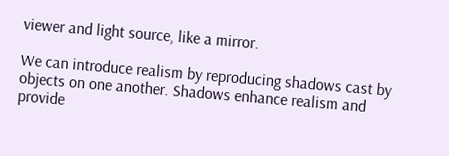viewer and light source, like a mirror.

We can introduce realism by reproducing shadows cast by objects on one another. Shadows enhance realism and provide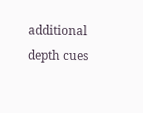additional depth cues